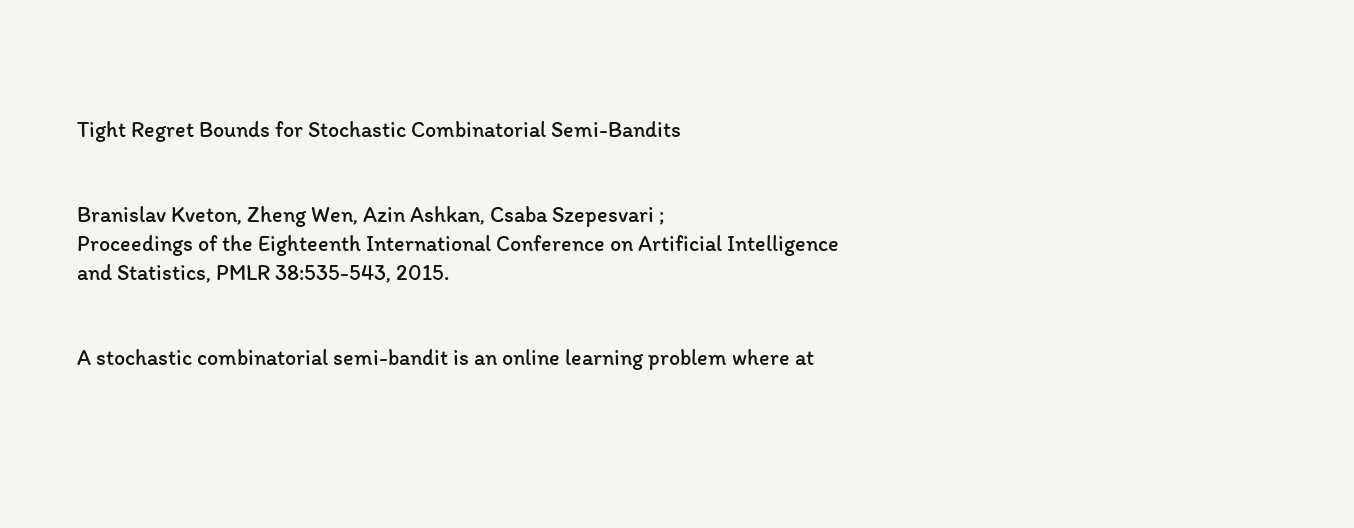Tight Regret Bounds for Stochastic Combinatorial Semi-Bandits


Branislav Kveton, Zheng Wen, Azin Ashkan, Csaba Szepesvari ;
Proceedings of the Eighteenth International Conference on Artificial Intelligence and Statistics, PMLR 38:535-543, 2015.


A stochastic combinatorial semi-bandit is an online learning problem where at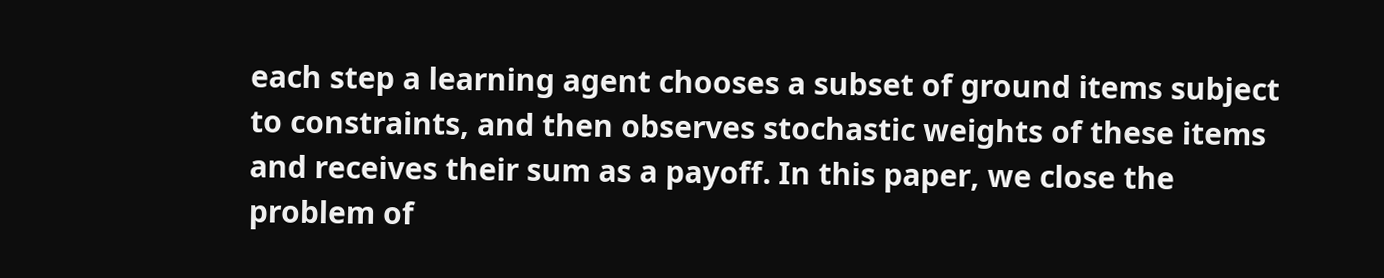each step a learning agent chooses a subset of ground items subject to constraints, and then observes stochastic weights of these items and receives their sum as a payoff. In this paper, we close the problem of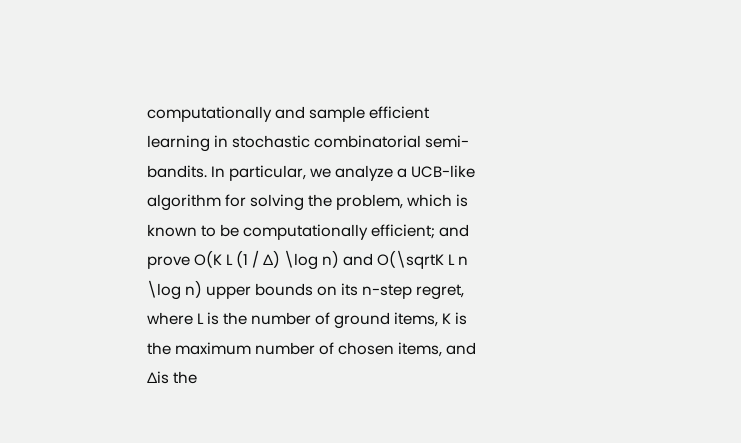computationally and sample efficient learning in stochastic combinatorial semi-bandits. In particular, we analyze a UCB-like algorithm for solving the problem, which is known to be computationally efficient; and prove O(K L (1 / ∆) \log n) and O(\sqrtK L n \log n) upper bounds on its n-step regret, where L is the number of ground items, K is the maximum number of chosen items, and ∆is the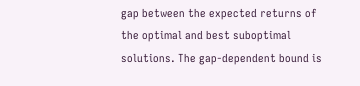gap between the expected returns of the optimal and best suboptimal solutions. The gap-dependent bound is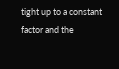tight up to a constant factor and the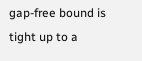gap-free bound is tight up to a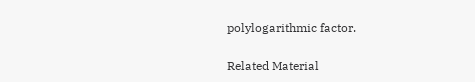polylogarithmic factor.

Related Material